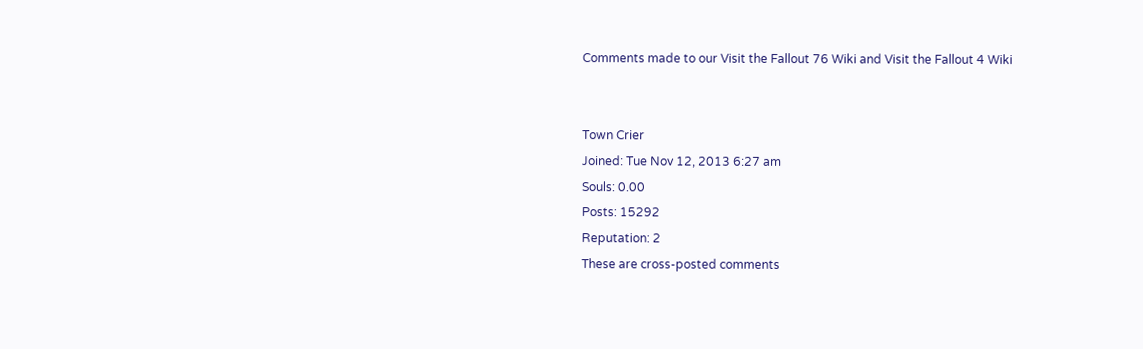Comments made to our Visit the Fallout 76 Wiki and Visit the Fallout 4 Wiki


Town Crier
Joined: Tue Nov 12, 2013 6:27 am
Souls: 0.00
Posts: 15292
Reputation: 2
These are cross-posted comments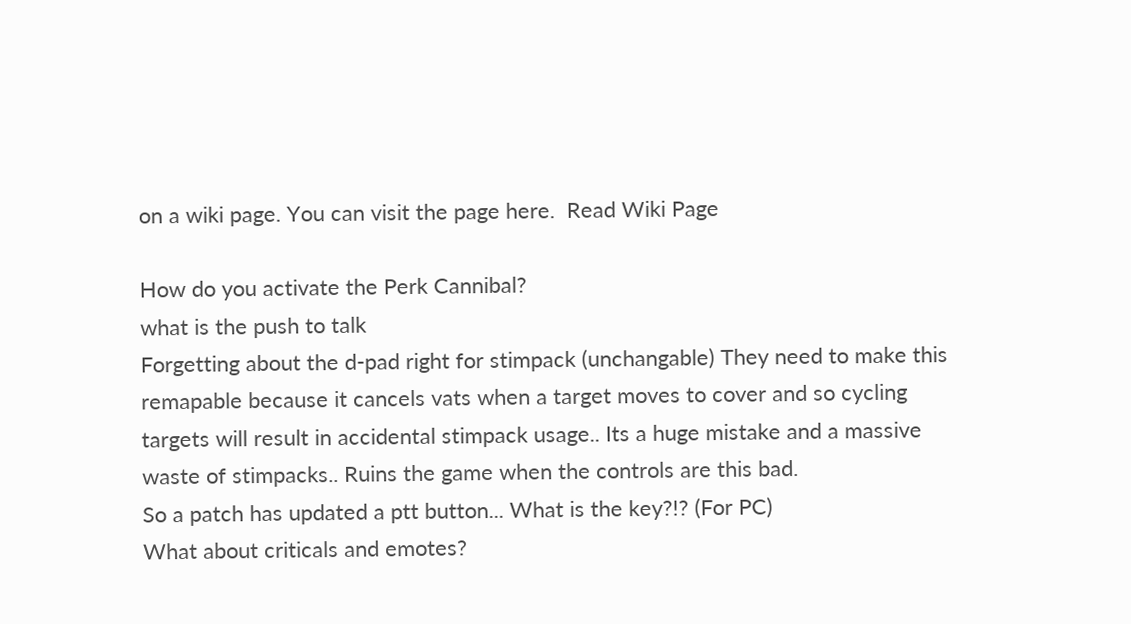on a wiki page. You can visit the page here.  Read Wiki Page

How do you activate the Perk Cannibal?
what is the push to talk
Forgetting about the d-pad right for stimpack (unchangable) They need to make this remapable because it cancels vats when a target moves to cover and so cycling targets will result in accidental stimpack usage.. Its a huge mistake and a massive waste of stimpacks.. Ruins the game when the controls are this bad.
So a patch has updated a ptt button... What is the key?!? (For PC)
What about criticals and emotes?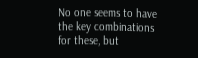No one seems to have the key combinations for these, but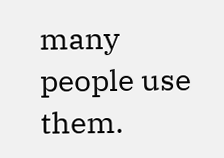many people use them.